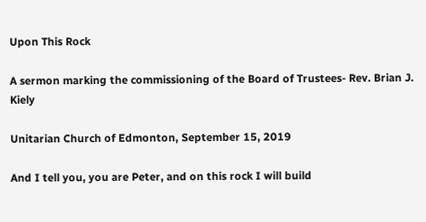Upon This Rock

A sermon marking the commissioning of the Board of Trustees- Rev. Brian J. Kiely

Unitarian Church of Edmonton, September 15, 2019

And I tell you, you are Peter, and on this rock I will build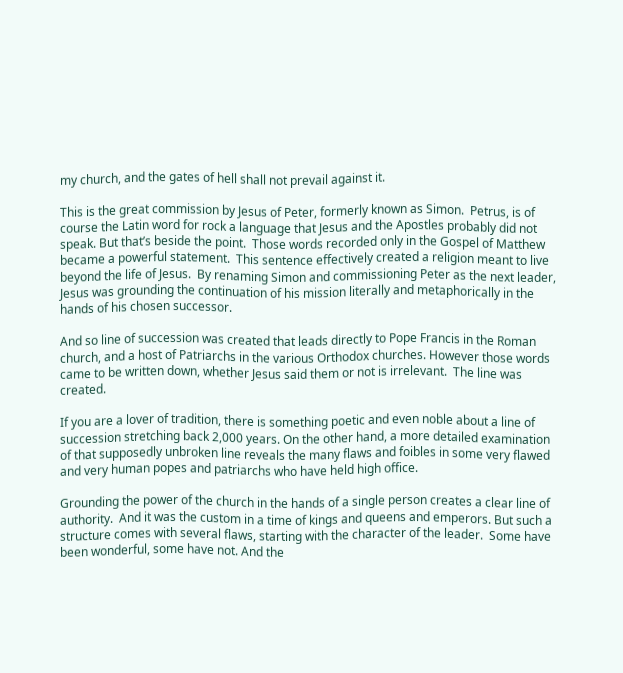my church, and the gates of hell shall not prevail against it.

This is the great commission by Jesus of Peter, formerly known as Simon.  Petrus, is of course the Latin word for rock a language that Jesus and the Apostles probably did not speak. But that’s beside the point.  Those words recorded only in the Gospel of Matthew became a powerful statement.  This sentence effectively created a religion meant to live beyond the life of Jesus.  By renaming Simon and commissioning Peter as the next leader, Jesus was grounding the continuation of his mission literally and metaphorically in the hands of his chosen successor.

And so line of succession was created that leads directly to Pope Francis in the Roman church, and a host of Patriarchs in the various Orthodox churches. However those words came to be written down, whether Jesus said them or not is irrelevant.  The line was created.

If you are a lover of tradition, there is something poetic and even noble about a line of succession stretching back 2,000 years. On the other hand, a more detailed examination of that supposedly unbroken line reveals the many flaws and foibles in some very flawed and very human popes and patriarchs who have held high office.

Grounding the power of the church in the hands of a single person creates a clear line of authority.  And it was the custom in a time of kings and queens and emperors. But such a structure comes with several flaws, starting with the character of the leader.  Some have been wonderful, some have not. And the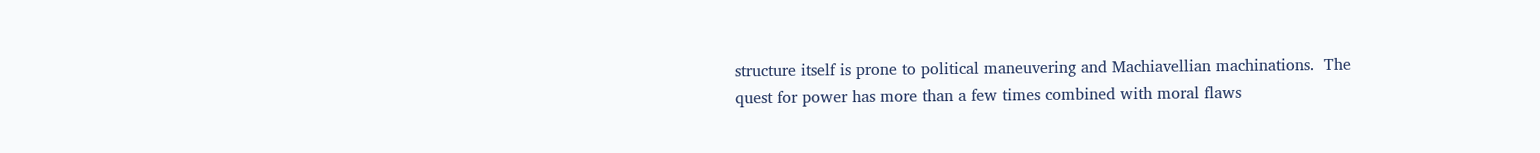structure itself is prone to political maneuvering and Machiavellian machinations.  The quest for power has more than a few times combined with moral flaws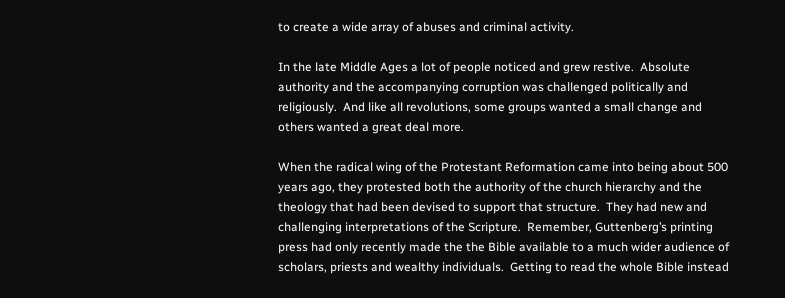to create a wide array of abuses and criminal activity.

In the late Middle Ages a lot of people noticed and grew restive.  Absolute authority and the accompanying corruption was challenged politically and religiously.  And like all revolutions, some groups wanted a small change and others wanted a great deal more.

When the radical wing of the Protestant Reformation came into being about 500 years ago, they protested both the authority of the church hierarchy and the theology that had been devised to support that structure.  They had new and challenging interpretations of the Scripture.  Remember, Guttenberg’s printing press had only recently made the the Bible available to a much wider audience of scholars, priests and wealthy individuals.  Getting to read the whole Bible instead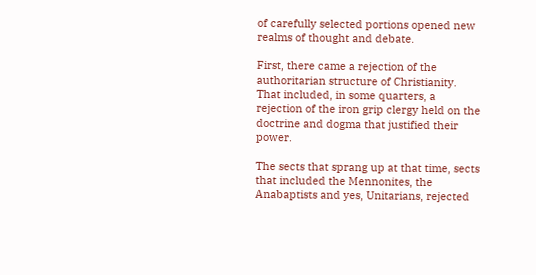of carefully selected portions opened new realms of thought and debate.

First, there came a rejection of the authoritarian structure of Christianity.  That included, in some quarters, a rejection of the iron grip clergy held on the doctrine and dogma that justified their power.

The sects that sprang up at that time, sects that included the Mennonites, the Anabaptists and yes, Unitarians, rejected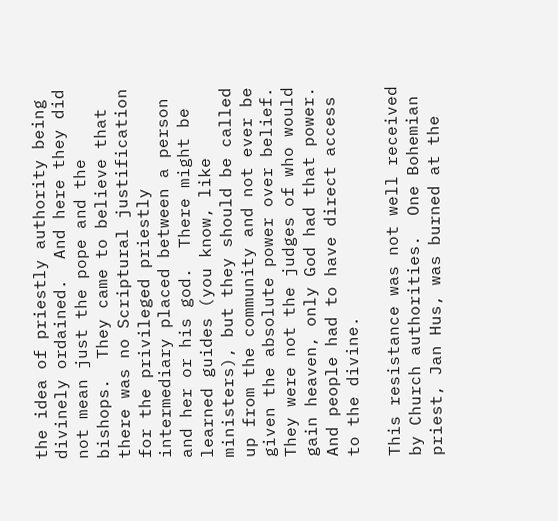the idea of priestly authority being divinely ordained.  And here they did not mean just the pope and the bishops.  They came to believe that there was no Scriptural justification for the privileged priestly intermediary placed between a person and her or his god.  There might be learned guides (you know, like ministers), but they should be called up from the community and not ever be given the absolute power over belief.  They were not the judges of who would gain heaven, only God had that power.  And people had to have direct access to the divine.

This resistance was not well received by Church authorities.  One Bohemian priest, Jan Hus, was burned at the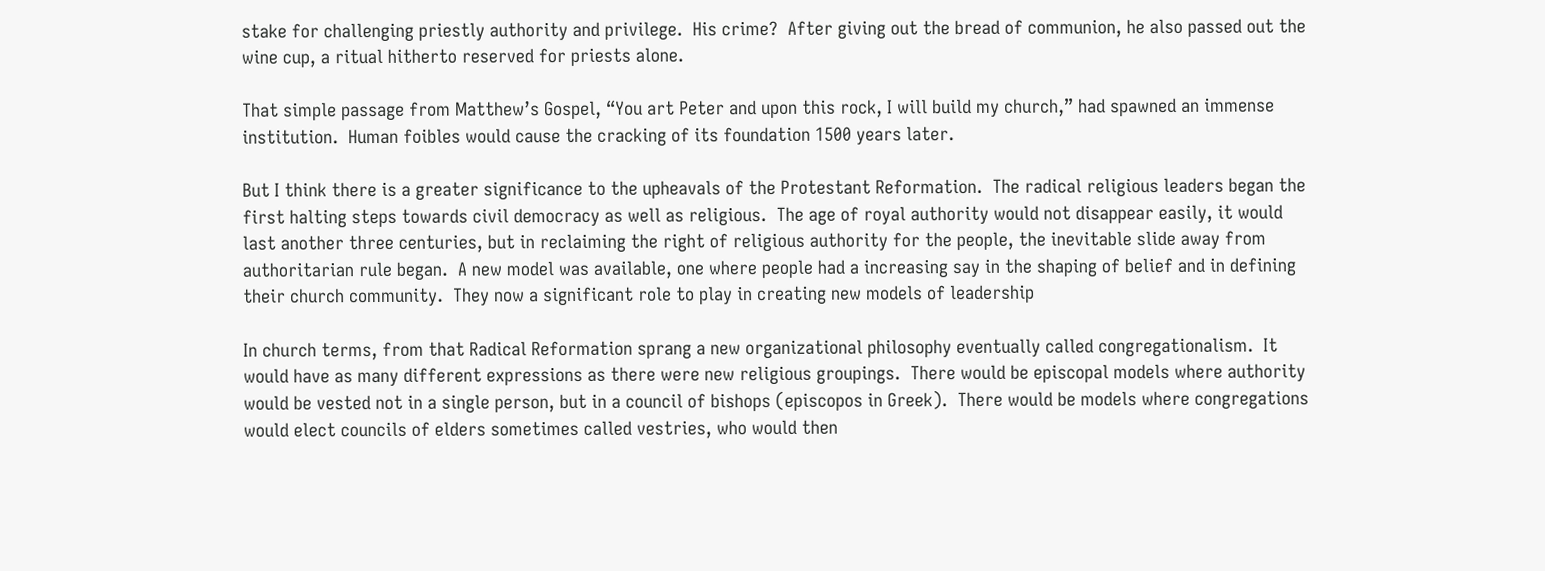stake for challenging priestly authority and privilege.  His crime?  After giving out the bread of communion, he also passed out the wine cup, a ritual hitherto reserved for priests alone.

That simple passage from Matthew’s Gospel, “You art Peter and upon this rock, I will build my church,” had spawned an immense institution.  Human foibles would cause the cracking of its foundation 1500 years later.

But I think there is a greater significance to the upheavals of the Protestant Reformation.  The radical religious leaders began the first halting steps towards civil democracy as well as religious.  The age of royal authority would not disappear easily, it would last another three centuries, but in reclaiming the right of religious authority for the people, the inevitable slide away from authoritarian rule began.  A new model was available, one where people had a increasing say in the shaping of belief and in defining their church community.  They now a significant role to play in creating new models of leadership

In church terms, from that Radical Reformation sprang a new organizational philosophy eventually called congregationalism.  It would have as many different expressions as there were new religious groupings.  There would be episcopal models where authority would be vested not in a single person, but in a council of bishops (episcopos in Greek).  There would be models where congregations would elect councils of elders sometimes called vestries, who would then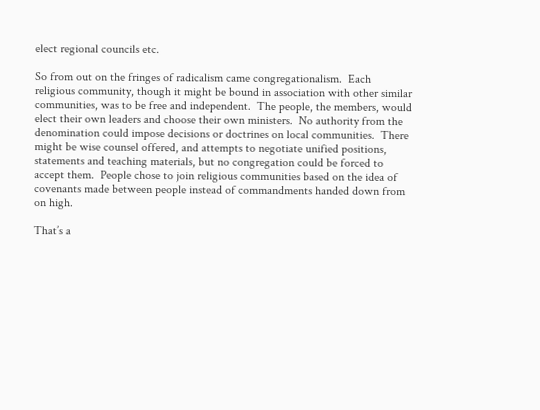elect regional councils etc.

So from out on the fringes of radicalism came congregationalism.  Each religious community, though it might be bound in association with other similar communities, was to be free and independent.  The people, the members, would elect their own leaders and choose their own ministers.  No authority from the denomination could impose decisions or doctrines on local communities.  There might be wise counsel offered, and attempts to negotiate unified positions, statements and teaching materials, but no congregation could be forced to accept them.  People chose to join religious communities based on the idea of covenants made between people instead of commandments handed down from on high.

That’s a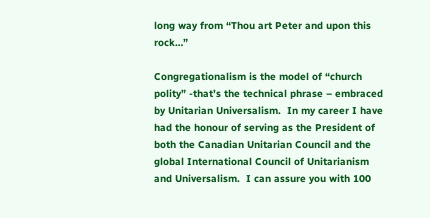long way from “Thou art Peter and upon this rock…”

Congregationalism is the model of “church polity” -that’s the technical phrase – embraced by Unitarian Universalism.  In my career I have had the honour of serving as the President of both the Canadian Unitarian Council and the global International Council of Unitarianism and Universalism.  I can assure you with 100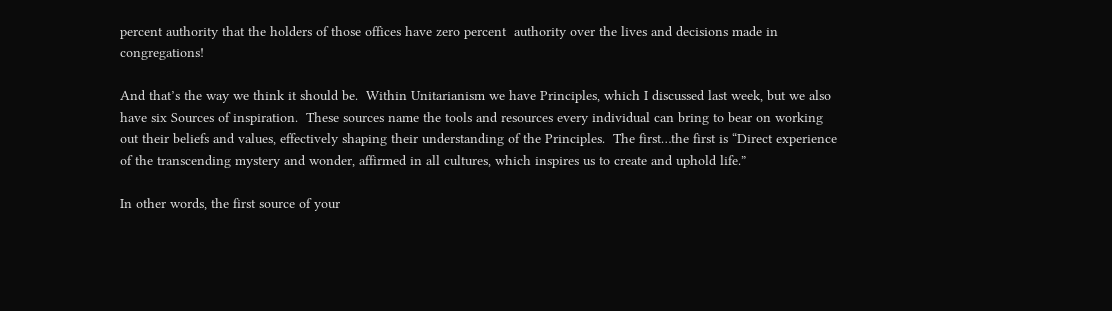percent authority that the holders of those offices have zero percent  authority over the lives and decisions made in congregations!

And that’s the way we think it should be.  Within Unitarianism we have Principles, which I discussed last week, but we also have six Sources of inspiration.  These sources name the tools and resources every individual can bring to bear on working out their beliefs and values, effectively shaping their understanding of the Principles.  The first…the first is “Direct experience of the transcending mystery and wonder, affirmed in all cultures, which inspires us to create and uphold life.”

In other words, the first source of your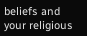beliefs and your religious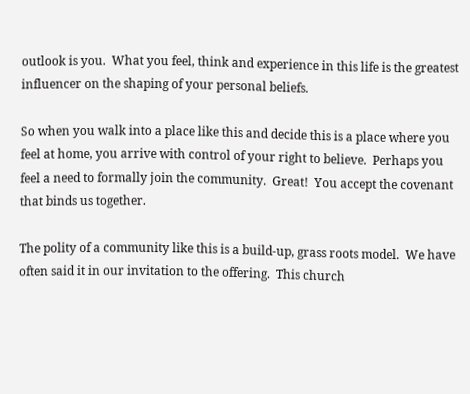outlook is you.  What you feel, think and experience in this life is the greatest influencer on the shaping of your personal beliefs.

So when you walk into a place like this and decide this is a place where you feel at home, you arrive with control of your right to believe.  Perhaps you feel a need to formally join the community.  Great!  You accept the covenant that binds us together.

The polity of a community like this is a build-up, grass roots model.  We have often said it in our invitation to the offering.  This church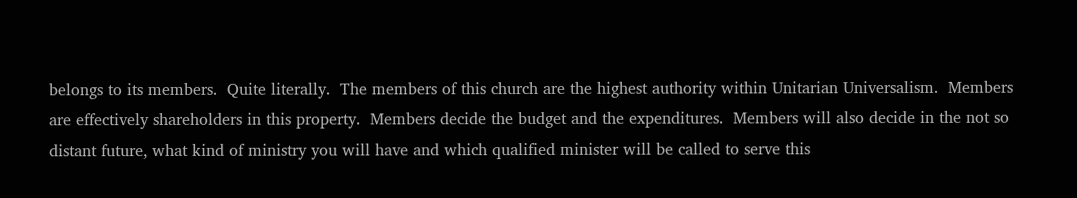belongs to its members.  Quite literally.  The members of this church are the highest authority within Unitarian Universalism.  Members are effectively shareholders in this property.  Members decide the budget and the expenditures.  Members will also decide in the not so distant future, what kind of ministry you will have and which qualified minister will be called to serve this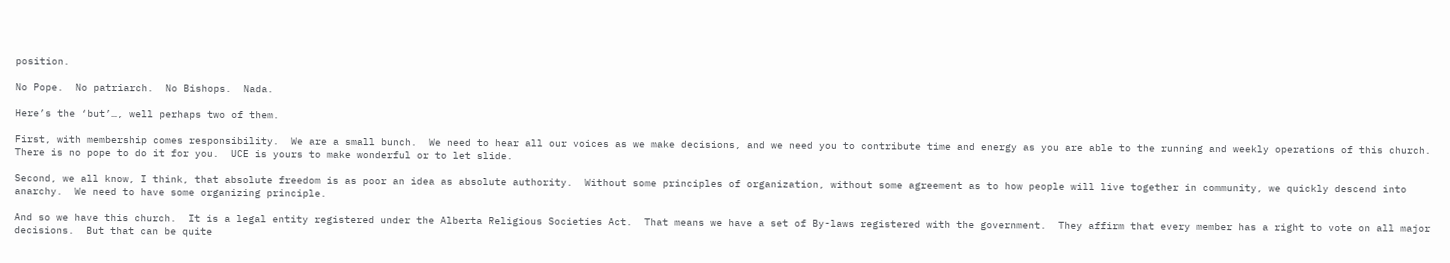position.

No Pope.  No patriarch.  No Bishops.  Nada.

Here’s the ‘but’…, well perhaps two of them.

First, with membership comes responsibility.  We are a small bunch.  We need to hear all our voices as we make decisions, and we need you to contribute time and energy as you are able to the running and weekly operations of this church.  There is no pope to do it for you.  UCE is yours to make wonderful or to let slide.

Second, we all know, I think, that absolute freedom is as poor an idea as absolute authority.  Without some principles of organization, without some agreement as to how people will live together in community, we quickly descend into anarchy.  We need to have some organizing principle.

And so we have this church.  It is a legal entity registered under the Alberta Religious Societies Act.  That means we have a set of By-laws registered with the government.  They affirm that every member has a right to vote on all major decisions.  But that can be quite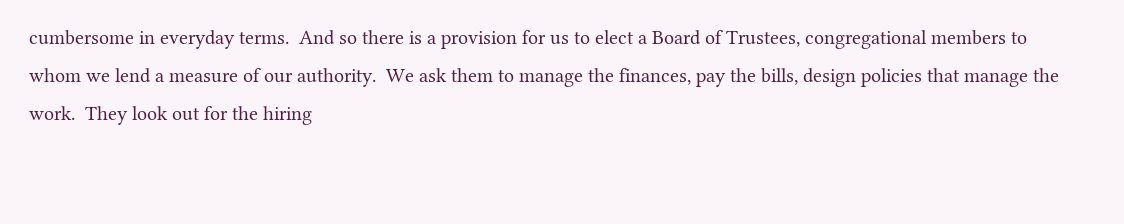cumbersome in everyday terms.  And so there is a provision for us to elect a Board of Trustees, congregational members to whom we lend a measure of our authority.  We ask them to manage the finances, pay the bills, design policies that manage the work.  They look out for the hiring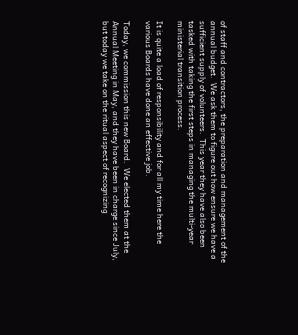of staff and contractors, the preparation and management of the annual budget.  We ask them to figure out how ensure we have a sufficient supply of volunteers.  This year they have also been tasked with taking the first steps in managing the multi-year ministerial transition process.

It is quite a load of responsibility and for all my time here the various Boards have done an effective job.

Today, we commission this new Board.  We elected them at the Annual Meeting in May, and they have been in charge since July, but today we take on the ritual aspect of recognizing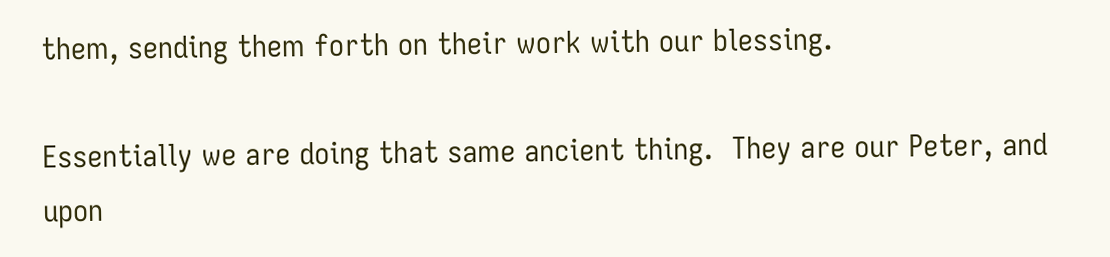them, sending them forth on their work with our blessing.

Essentially we are doing that same ancient thing.  They are our Peter, and upon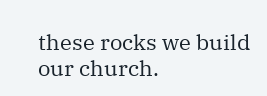these rocks we build our church.